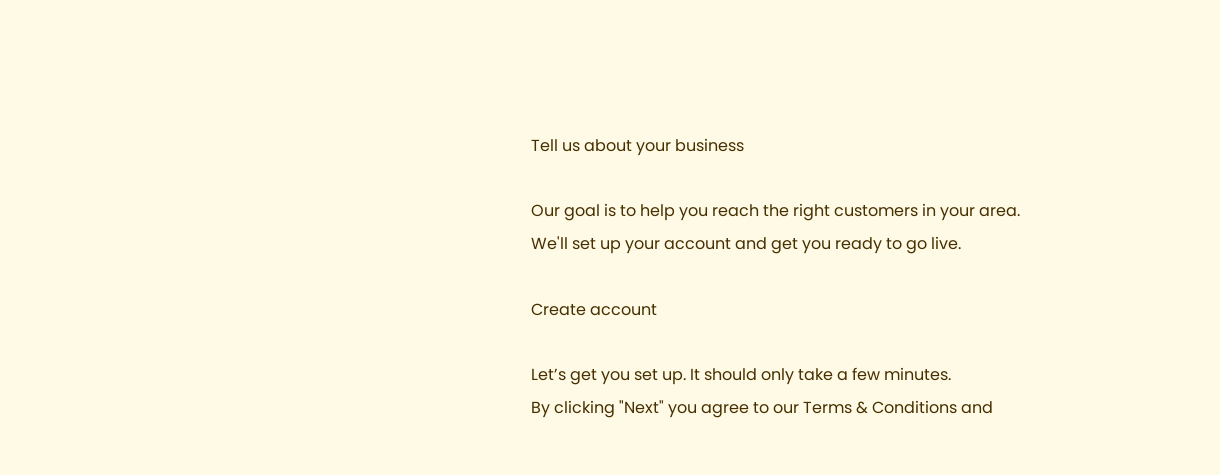Tell us about your business

Our goal is to help you reach the right customers in your area. We'll set up your account and get you ready to go live.

Create account

Let’s get you set up. It should only take a few minutes.
By clicking "Next" you agree to our Terms & Conditions and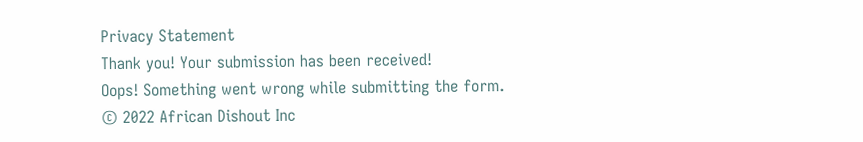Privacy Statement
Thank you! Your submission has been received!
Oops! Something went wrong while submitting the form.
© 2022 African Dishout Inc